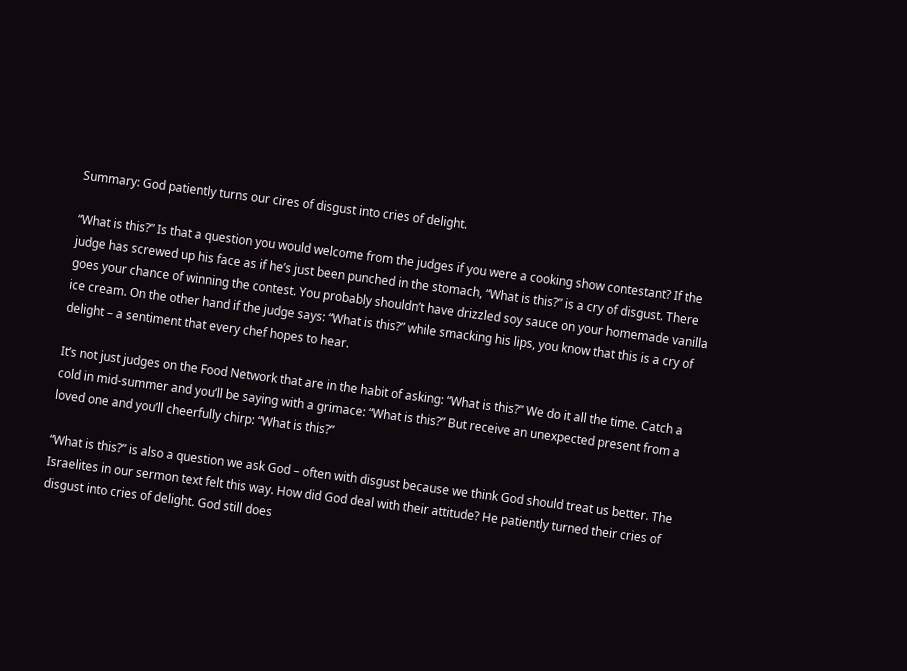Summary: God patiently turns our cires of disgust into cries of delight.

“What is this?” Is that a question you would welcome from the judges if you were a cooking show contestant? If the judge has screwed up his face as if he’s just been punched in the stomach, “What is this?” is a cry of disgust. There goes your chance of winning the contest. You probably shouldn’t have drizzled soy sauce on your homemade vanilla ice cream. On the other hand if the judge says: “What is this?” while smacking his lips, you know that this is a cry of delight – a sentiment that every chef hopes to hear.

It’s not just judges on the Food Network that are in the habit of asking: “What is this?” We do it all the time. Catch a cold in mid-summer and you’ll be saying with a grimace: “What is this?” But receive an unexpected present from a loved one and you’ll cheerfully chirp: “What is this?”

“What is this?” is also a question we ask God – often with disgust because we think God should treat us better. The Israelites in our sermon text felt this way. How did God deal with their attitude? He patiently turned their cries of disgust into cries of delight. God still does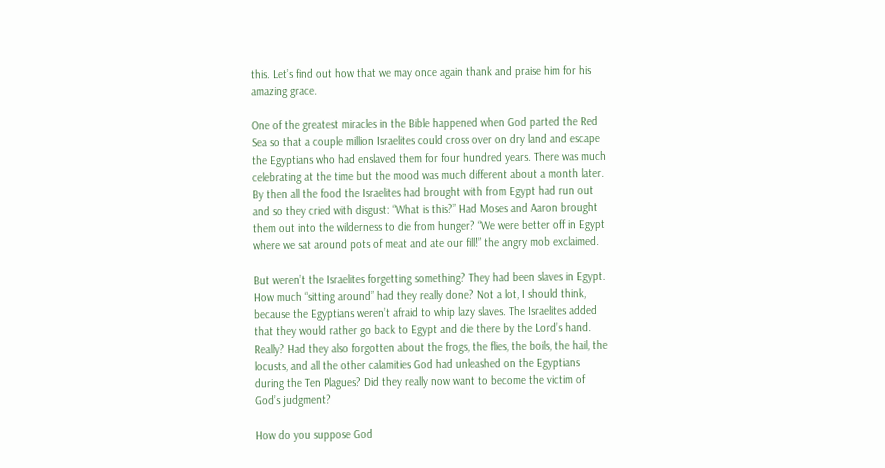this. Let’s find out how that we may once again thank and praise him for his amazing grace.

One of the greatest miracles in the Bible happened when God parted the Red Sea so that a couple million Israelites could cross over on dry land and escape the Egyptians who had enslaved them for four hundred years. There was much celebrating at the time but the mood was much different about a month later. By then all the food the Israelites had brought with from Egypt had run out and so they cried with disgust: “What is this?” Had Moses and Aaron brought them out into the wilderness to die from hunger? “We were better off in Egypt where we sat around pots of meat and ate our fill!” the angry mob exclaimed.

But weren’t the Israelites forgetting something? They had been slaves in Egypt. How much “sitting around” had they really done? Not a lot, I should think, because the Egyptians weren’t afraid to whip lazy slaves. The Israelites added that they would rather go back to Egypt and die there by the Lord’s hand. Really? Had they also forgotten about the frogs, the flies, the boils, the hail, the locusts, and all the other calamities God had unleashed on the Egyptians during the Ten Plagues? Did they really now want to become the victim of God’s judgment?

How do you suppose God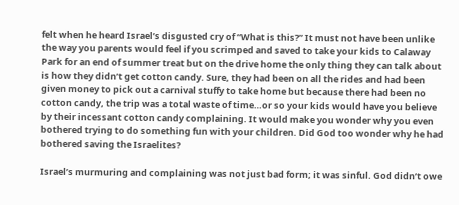felt when he heard Israel’s disgusted cry of “What is this?” It must not have been unlike the way you parents would feel if you scrimped and saved to take your kids to Calaway Park for an end of summer treat but on the drive home the only thing they can talk about is how they didn’t get cotton candy. Sure, they had been on all the rides and had been given money to pick out a carnival stuffy to take home but because there had been no cotton candy, the trip was a total waste of time…or so your kids would have you believe by their incessant cotton candy complaining. It would make you wonder why you even bothered trying to do something fun with your children. Did God too wonder why he had bothered saving the Israelites?

Israel’s murmuring and complaining was not just bad form; it was sinful. God didn’t owe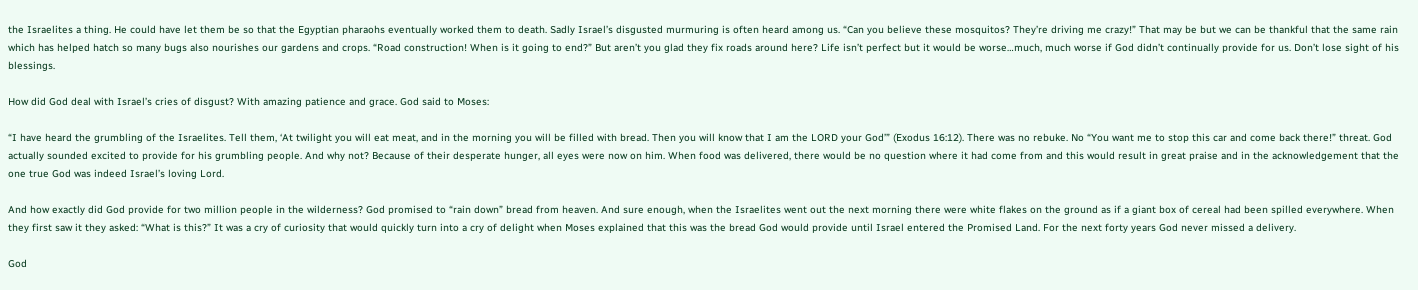the Israelites a thing. He could have let them be so that the Egyptian pharaohs eventually worked them to death. Sadly Israel’s disgusted murmuring is often heard among us. “Can you believe these mosquitos? They’re driving me crazy!” That may be but we can be thankful that the same rain which has helped hatch so many bugs also nourishes our gardens and crops. “Road construction! When is it going to end?” But aren’t you glad they fix roads around here? Life isn’t perfect but it would be worse…much, much worse if God didn’t continually provide for us. Don’t lose sight of his blessings.

How did God deal with Israel’s cries of disgust? With amazing patience and grace. God said to Moses:

“I have heard the grumbling of the Israelites. Tell them, ‘At twilight you will eat meat, and in the morning you will be filled with bread. Then you will know that I am the LORD your God’” (Exodus 16:12). There was no rebuke. No “You want me to stop this car and come back there!” threat. God actually sounded excited to provide for his grumbling people. And why not? Because of their desperate hunger, all eyes were now on him. When food was delivered, there would be no question where it had come from and this would result in great praise and in the acknowledgement that the one true God was indeed Israel’s loving Lord.

And how exactly did God provide for two million people in the wilderness? God promised to “rain down” bread from heaven. And sure enough, when the Israelites went out the next morning there were white flakes on the ground as if a giant box of cereal had been spilled everywhere. When they first saw it they asked: “What is this?” It was a cry of curiosity that would quickly turn into a cry of delight when Moses explained that this was the bread God would provide until Israel entered the Promised Land. For the next forty years God never missed a delivery.

God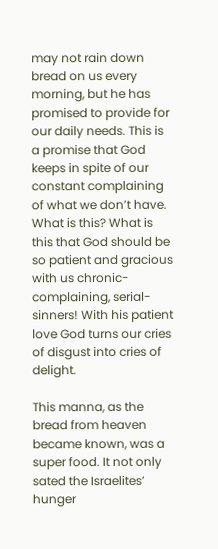may not rain down bread on us every morning, but he has promised to provide for our daily needs. This is a promise that God keeps in spite of our constant complaining of what we don’t have. What is this? What is this that God should be so patient and gracious with us chronic-complaining, serial-sinners! With his patient love God turns our cries of disgust into cries of delight.

This manna, as the bread from heaven became known, was a super food. It not only sated the Israelites’ hunger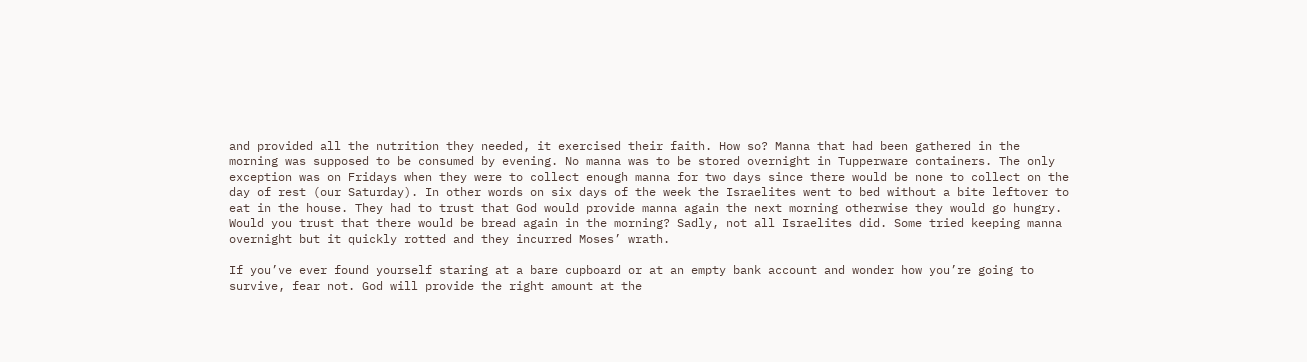and provided all the nutrition they needed, it exercised their faith. How so? Manna that had been gathered in the morning was supposed to be consumed by evening. No manna was to be stored overnight in Tupperware containers. The only exception was on Fridays when they were to collect enough manna for two days since there would be none to collect on the day of rest (our Saturday). In other words on six days of the week the Israelites went to bed without a bite leftover to eat in the house. They had to trust that God would provide manna again the next morning otherwise they would go hungry. Would you trust that there would be bread again in the morning? Sadly, not all Israelites did. Some tried keeping manna overnight but it quickly rotted and they incurred Moses’ wrath.

If you’ve ever found yourself staring at a bare cupboard or at an empty bank account and wonder how you’re going to survive, fear not. God will provide the right amount at the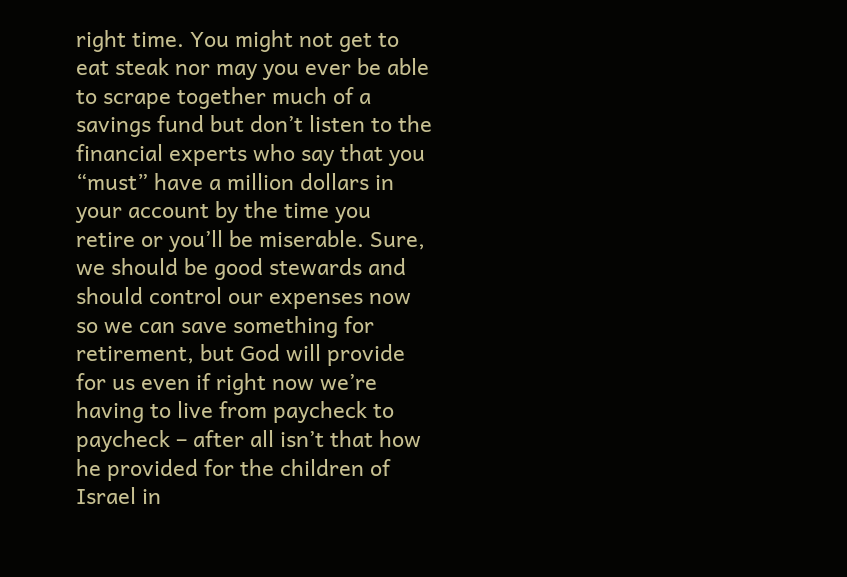right time. You might not get to eat steak nor may you ever be able to scrape together much of a savings fund but don’t listen to the financial experts who say that you “must” have a million dollars in your account by the time you retire or you’ll be miserable. Sure, we should be good stewards and should control our expenses now so we can save something for retirement, but God will provide for us even if right now we’re having to live from paycheck to paycheck – after all isn’t that how he provided for the children of Israel in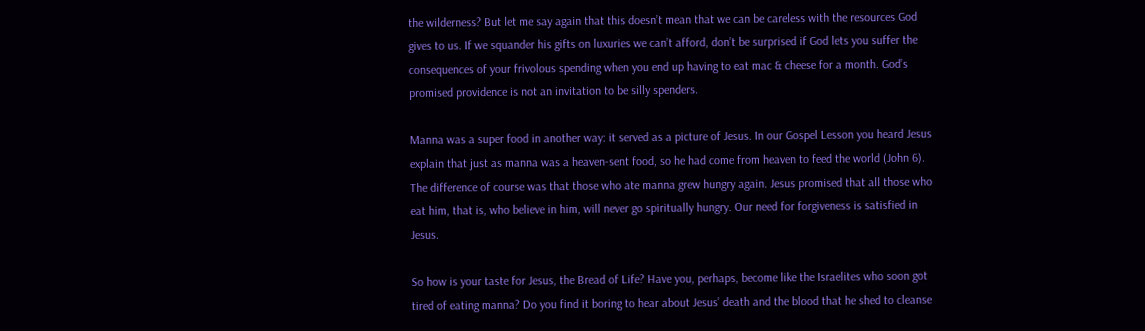the wilderness? But let me say again that this doesn’t mean that we can be careless with the resources God gives to us. If we squander his gifts on luxuries we can’t afford, don’t be surprised if God lets you suffer the consequences of your frivolous spending when you end up having to eat mac & cheese for a month. God’s promised providence is not an invitation to be silly spenders.

Manna was a super food in another way: it served as a picture of Jesus. In our Gospel Lesson you heard Jesus explain that just as manna was a heaven-sent food, so he had come from heaven to feed the world (John 6). The difference of course was that those who ate manna grew hungry again. Jesus promised that all those who eat him, that is, who believe in him, will never go spiritually hungry. Our need for forgiveness is satisfied in Jesus.

So how is your taste for Jesus, the Bread of Life? Have you, perhaps, become like the Israelites who soon got tired of eating manna? Do you find it boring to hear about Jesus’ death and the blood that he shed to cleanse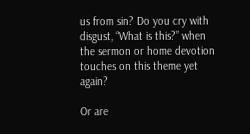us from sin? Do you cry with disgust, “What is this?” when the sermon or home devotion touches on this theme yet again?

Or are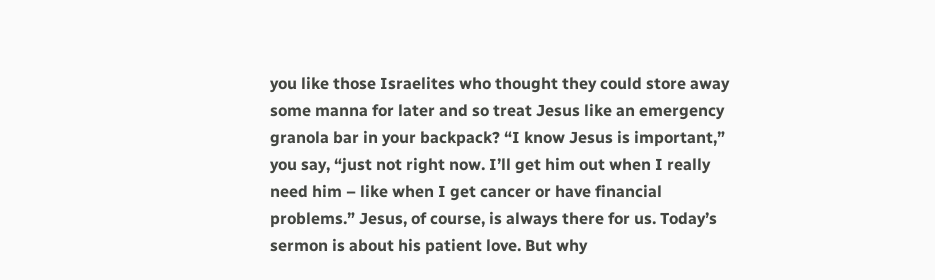you like those Israelites who thought they could store away some manna for later and so treat Jesus like an emergency granola bar in your backpack? “I know Jesus is important,” you say, “just not right now. I’ll get him out when I really need him – like when I get cancer or have financial problems.” Jesus, of course, is always there for us. Today’s sermon is about his patient love. But why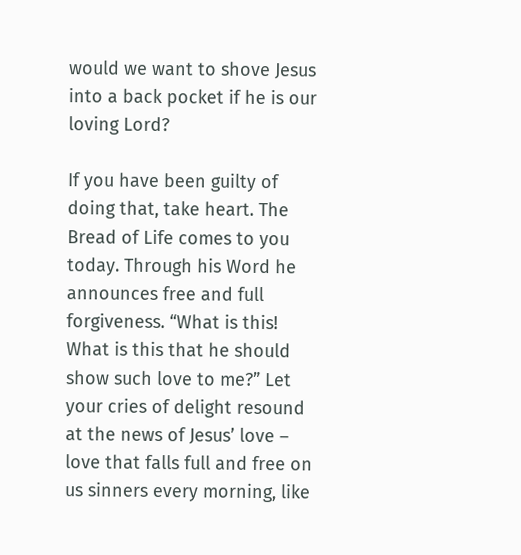would we want to shove Jesus into a back pocket if he is our loving Lord?

If you have been guilty of doing that, take heart. The Bread of Life comes to you today. Through his Word he announces free and full forgiveness. “What is this! What is this that he should show such love to me?” Let your cries of delight resound at the news of Jesus’ love – love that falls full and free on us sinners every morning, like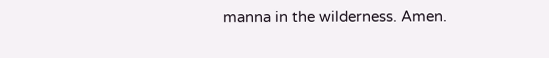manna in the wilderness. Amen.